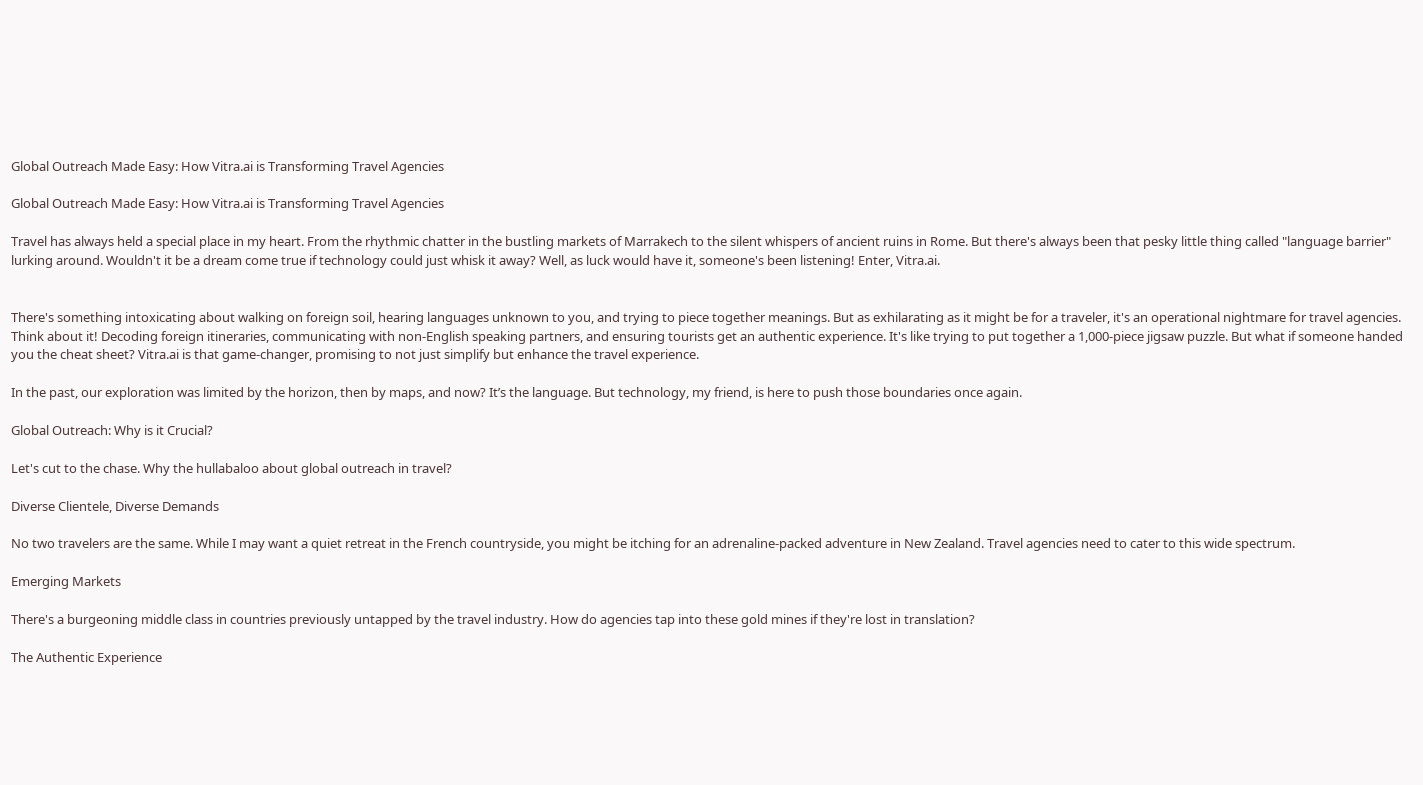Global Outreach Made Easy: How Vitra.ai is Transforming Travel Agencies

Global Outreach Made Easy: How Vitra.ai is Transforming Travel Agencies

Travel has always held a special place in my heart. From the rhythmic chatter in the bustling markets of Marrakech to the silent whispers of ancient ruins in Rome. But there's always been that pesky little thing called "language barrier" lurking around. Wouldn't it be a dream come true if technology could just whisk it away? Well, as luck would have it, someone's been listening! Enter, Vitra.ai.


There's something intoxicating about walking on foreign soil, hearing languages unknown to you, and trying to piece together meanings. But as exhilarating as it might be for a traveler, it's an operational nightmare for travel agencies. Think about it! Decoding foreign itineraries, communicating with non-English speaking partners, and ensuring tourists get an authentic experience. It's like trying to put together a 1,000-piece jigsaw puzzle. But what if someone handed you the cheat sheet? Vitra.ai is that game-changer, promising to not just simplify but enhance the travel experience.

In the past, our exploration was limited by the horizon, then by maps, and now? It’s the language. But technology, my friend, is here to push those boundaries once again.

Global Outreach: Why is it Crucial?

Let's cut to the chase. Why the hullabaloo about global outreach in travel?

Diverse Clientele, Diverse Demands

No two travelers are the same. While I may want a quiet retreat in the French countryside, you might be itching for an adrenaline-packed adventure in New Zealand. Travel agencies need to cater to this wide spectrum.

Emerging Markets

There's a burgeoning middle class in countries previously untapped by the travel industry. How do agencies tap into these gold mines if they're lost in translation?

The Authentic Experience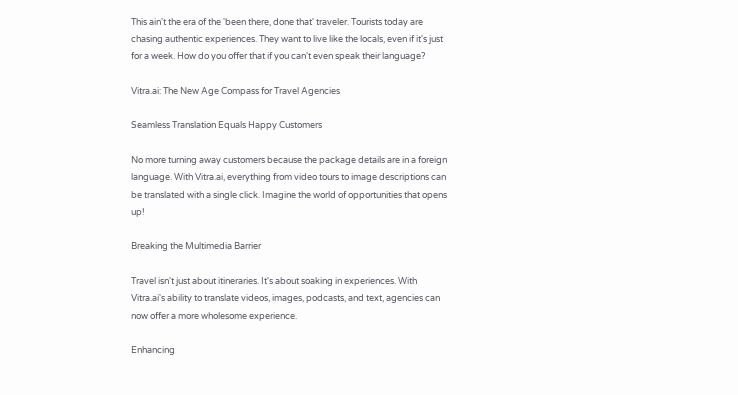This ain't the era of the 'been there, done that' traveler. Tourists today are chasing authentic experiences. They want to live like the locals, even if it's just for a week. How do you offer that if you can't even speak their language?

Vitra.ai: The New Age Compass for Travel Agencies

Seamless Translation Equals Happy Customers

No more turning away customers because the package details are in a foreign language. With Vitra.ai, everything from video tours to image descriptions can be translated with a single click. Imagine the world of opportunities that opens up!

Breaking the Multimedia Barrier

Travel isn't just about itineraries. It's about soaking in experiences. With Vitra.ai's ability to translate videos, images, podcasts, and text, agencies can now offer a more wholesome experience.

Enhancing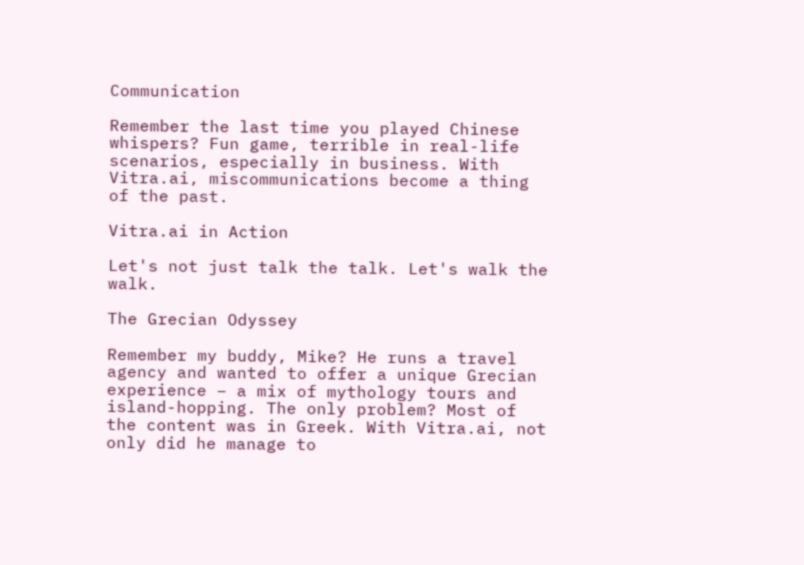Communication

Remember the last time you played Chinese whispers? Fun game, terrible in real-life scenarios, especially in business. With Vitra.ai, miscommunications become a thing of the past.

Vitra.ai in Action

Let's not just talk the talk. Let's walk the walk.

The Grecian Odyssey

Remember my buddy, Mike? He runs a travel agency and wanted to offer a unique Grecian experience – a mix of mythology tours and island-hopping. The only problem? Most of the content was in Greek. With Vitra.ai, not only did he manage to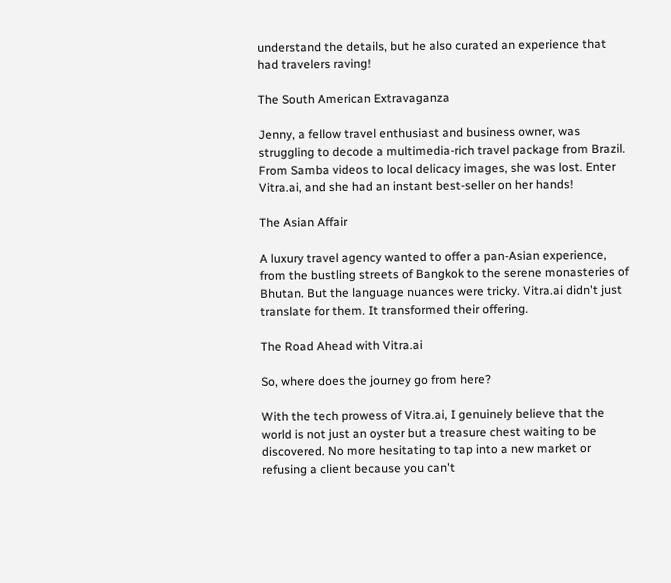understand the details, but he also curated an experience that had travelers raving!

The South American Extravaganza

Jenny, a fellow travel enthusiast and business owner, was struggling to decode a multimedia-rich travel package from Brazil. From Samba videos to local delicacy images, she was lost. Enter Vitra.ai, and she had an instant best-seller on her hands!

The Asian Affair

A luxury travel agency wanted to offer a pan-Asian experience, from the bustling streets of Bangkok to the serene monasteries of Bhutan. But the language nuances were tricky. Vitra.ai didn't just translate for them. It transformed their offering.

The Road Ahead with Vitra.ai

So, where does the journey go from here?

With the tech prowess of Vitra.ai, I genuinely believe that the world is not just an oyster but a treasure chest waiting to be discovered. No more hesitating to tap into a new market or refusing a client because you can't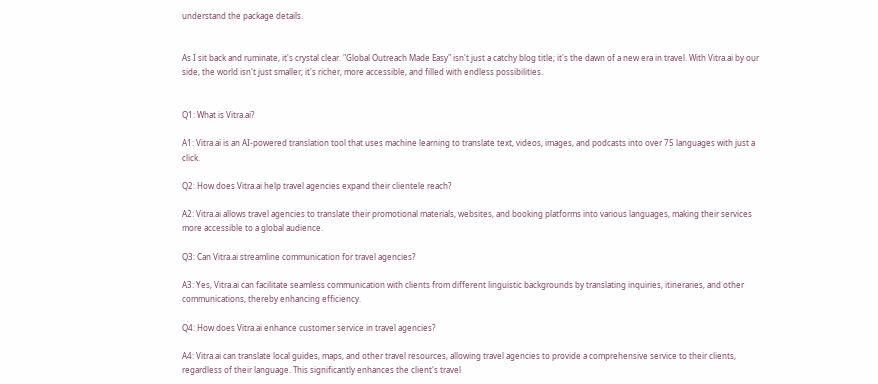understand the package details.


As I sit back and ruminate, it's crystal clear. "Global Outreach Made Easy" isn't just a catchy blog title; it's the dawn of a new era in travel. With Vitra.ai by our side, the world isn't just smaller; it's richer, more accessible, and filled with endless possibilities.


Q1: What is Vitra.ai?

A1: Vitra.ai is an AI-powered translation tool that uses machine learning to translate text, videos, images, and podcasts into over 75 languages with just a click.

Q2: How does Vitra.ai help travel agencies expand their clientele reach?

A2: Vitra.ai allows travel agencies to translate their promotional materials, websites, and booking platforms into various languages, making their services more accessible to a global audience.

Q3: Can Vitra.ai streamline communication for travel agencies?

A3: Yes, Vitra.ai can facilitate seamless communication with clients from different linguistic backgrounds by translating inquiries, itineraries, and other communications, thereby enhancing efficiency.

Q4: How does Vitra.ai enhance customer service in travel agencies?

A4: Vitra.ai can translate local guides, maps, and other travel resources, allowing travel agencies to provide a comprehensive service to their clients, regardless of their language. This significantly enhances the client's travel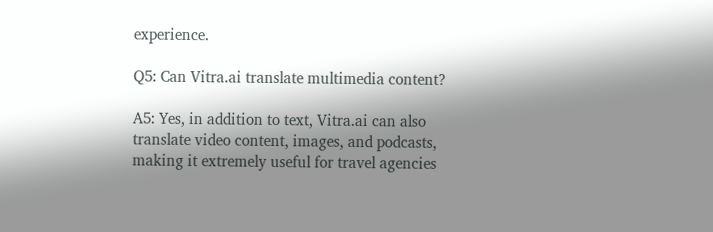experience.

Q5: Can Vitra.ai translate multimedia content?

A5: Yes, in addition to text, Vitra.ai can also translate video content, images, and podcasts, making it extremely useful for travel agencies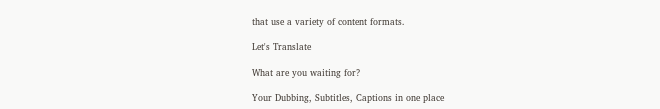that use a variety of content formats.

Let's Translate

What are you waiting for?

Your Dubbing, Subtitles, Captions in one place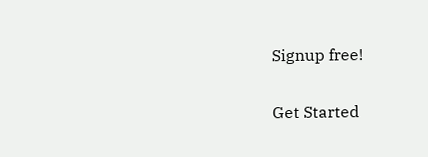Signup free!

Get Started